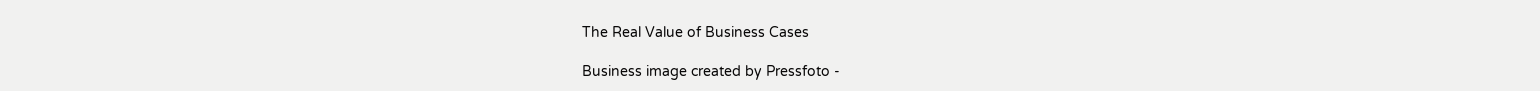The Real Value of Business Cases

Business image created by Pressfoto -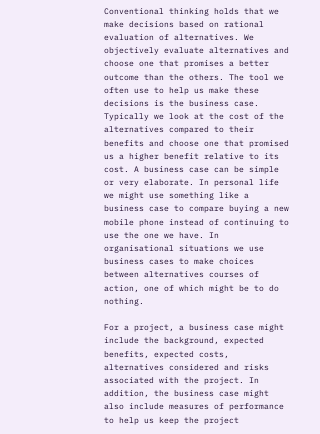Conventional thinking holds that we make decisions based on rational evaluation of alternatives. We objectively evaluate alternatives and choose one that promises a better outcome than the others. The tool we often use to help us make these decisions is the business case. Typically we look at the cost of the alternatives compared to their benefits and choose one that promised us a higher benefit relative to its cost. A business case can be simple or very elaborate. In personal life we might use something like a business case to compare buying a new mobile phone instead of continuing to use the one we have. In organisational situations we use business cases to make choices between alternatives courses of action, one of which might be to do nothing.

For a project, a business case might include the background, expected benefits, expected costs, alternatives considered and risks associated with the project. In addition, the business case might also include measures of performance to help us keep the project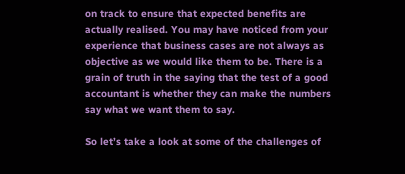on track to ensure that expected benefits are actually realised. You may have noticed from your experience that business cases are not always as objective as we would like them to be. There is a grain of truth in the saying that the test of a good accountant is whether they can make the numbers say what we want them to say.

So let’s take a look at some of the challenges of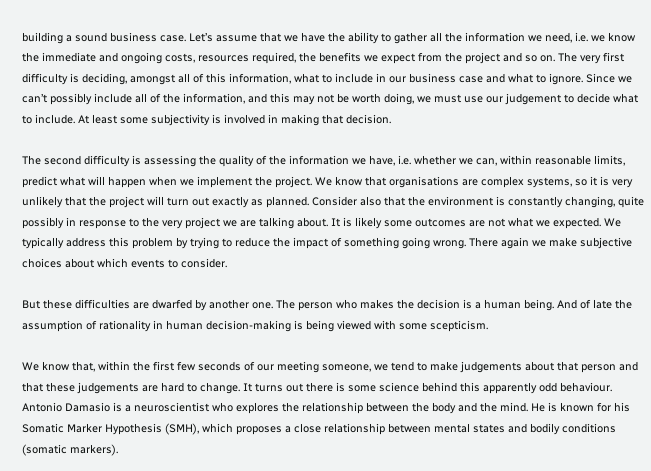building a sound business case. Let’s assume that we have the ability to gather all the information we need, i.e. we know the immediate and ongoing costs, resources required, the benefits we expect from the project and so on. The very first difficulty is deciding, amongst all of this information, what to include in our business case and what to ignore. Since we can’t possibly include all of the information, and this may not be worth doing, we must use our judgement to decide what to include. At least some subjectivity is involved in making that decision.

The second difficulty is assessing the quality of the information we have, i.e. whether we can, within reasonable limits, predict what will happen when we implement the project. We know that organisations are complex systems, so it is very unlikely that the project will turn out exactly as planned. Consider also that the environment is constantly changing, quite possibly in response to the very project we are talking about. It is likely some outcomes are not what we expected. We typically address this problem by trying to reduce the impact of something going wrong. There again we make subjective choices about which events to consider.

But these difficulties are dwarfed by another one. The person who makes the decision is a human being. And of late the assumption of rationality in human decision-making is being viewed with some scepticism.

We know that, within the first few seconds of our meeting someone, we tend to make judgements about that person and that these judgements are hard to change. It turns out there is some science behind this apparently odd behaviour. Antonio Damasio is a neuroscientist who explores the relationship between the body and the mind. He is known for his Somatic Marker Hypothesis (SMH), which proposes a close relationship between mental states and bodily conditions (somatic markers).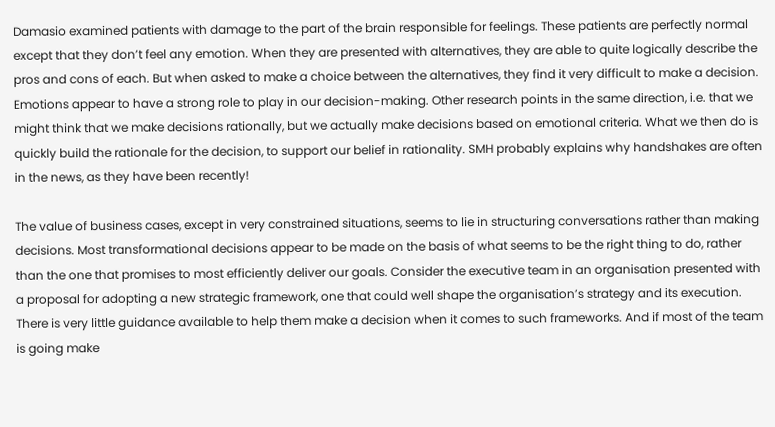Damasio examined patients with damage to the part of the brain responsible for feelings. These patients are perfectly normal except that they don’t feel any emotion. When they are presented with alternatives, they are able to quite logically describe the pros and cons of each. But when asked to make a choice between the alternatives, they find it very difficult to make a decision. Emotions appear to have a strong role to play in our decision-making. Other research points in the same direction, i.e. that we might think that we make decisions rationally, but we actually make decisions based on emotional criteria. What we then do is quickly build the rationale for the decision, to support our belief in rationality. SMH probably explains why handshakes are often in the news, as they have been recently!

The value of business cases, except in very constrained situations, seems to lie in structuring conversations rather than making decisions. Most transformational decisions appear to be made on the basis of what seems to be the right thing to do, rather than the one that promises to most efficiently deliver our goals. Consider the executive team in an organisation presented with a proposal for adopting a new strategic framework, one that could well shape the organisation’s strategy and its execution. There is very little guidance available to help them make a decision when it comes to such frameworks. And if most of the team is going make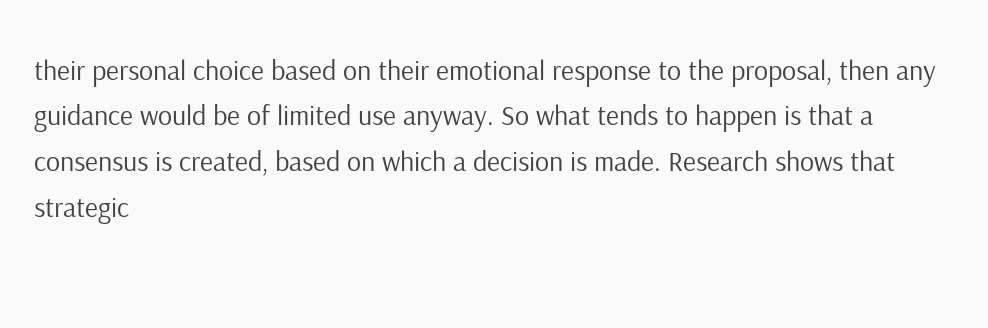their personal choice based on their emotional response to the proposal, then any guidance would be of limited use anyway. So what tends to happen is that a consensus is created, based on which a decision is made. Research shows that strategic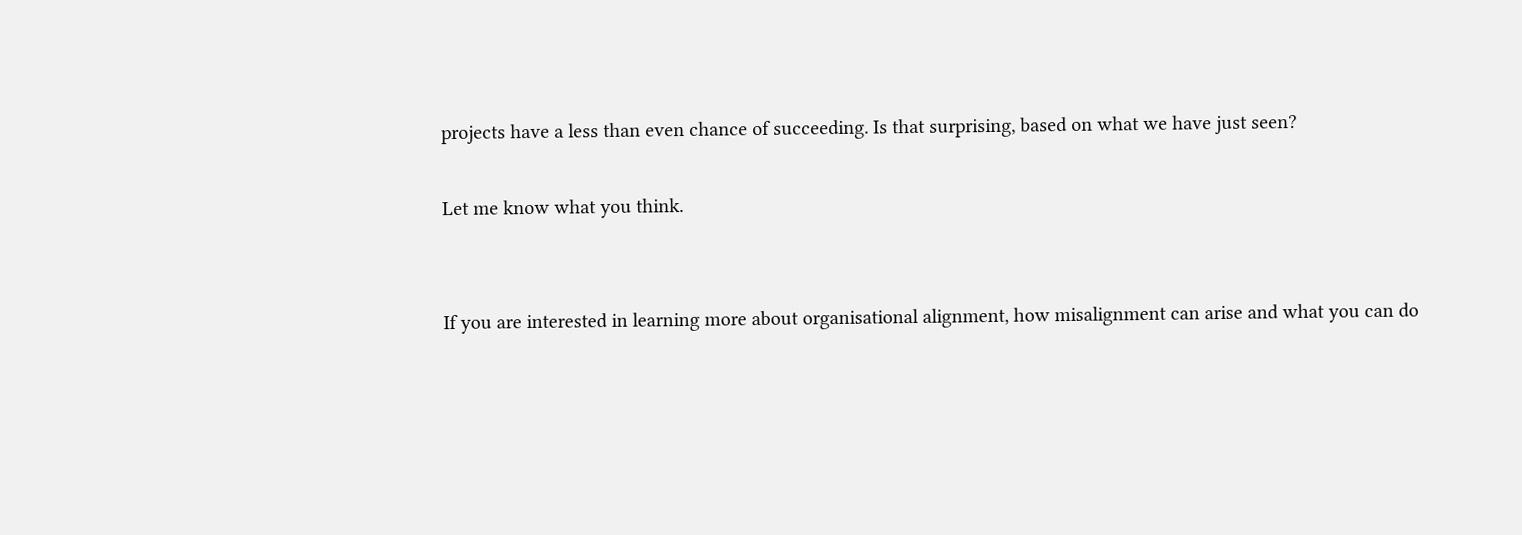projects have a less than even chance of succeeding. Is that surprising, based on what we have just seen?

Let me know what you think.


If you are interested in learning more about organisational alignment, how misalignment can arise and what you can do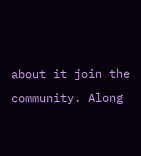about it join the community. Along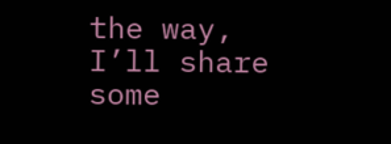the way, I’ll share some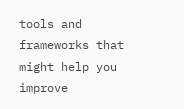tools and frameworks that might help you improve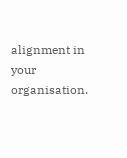alignment in your organisation.